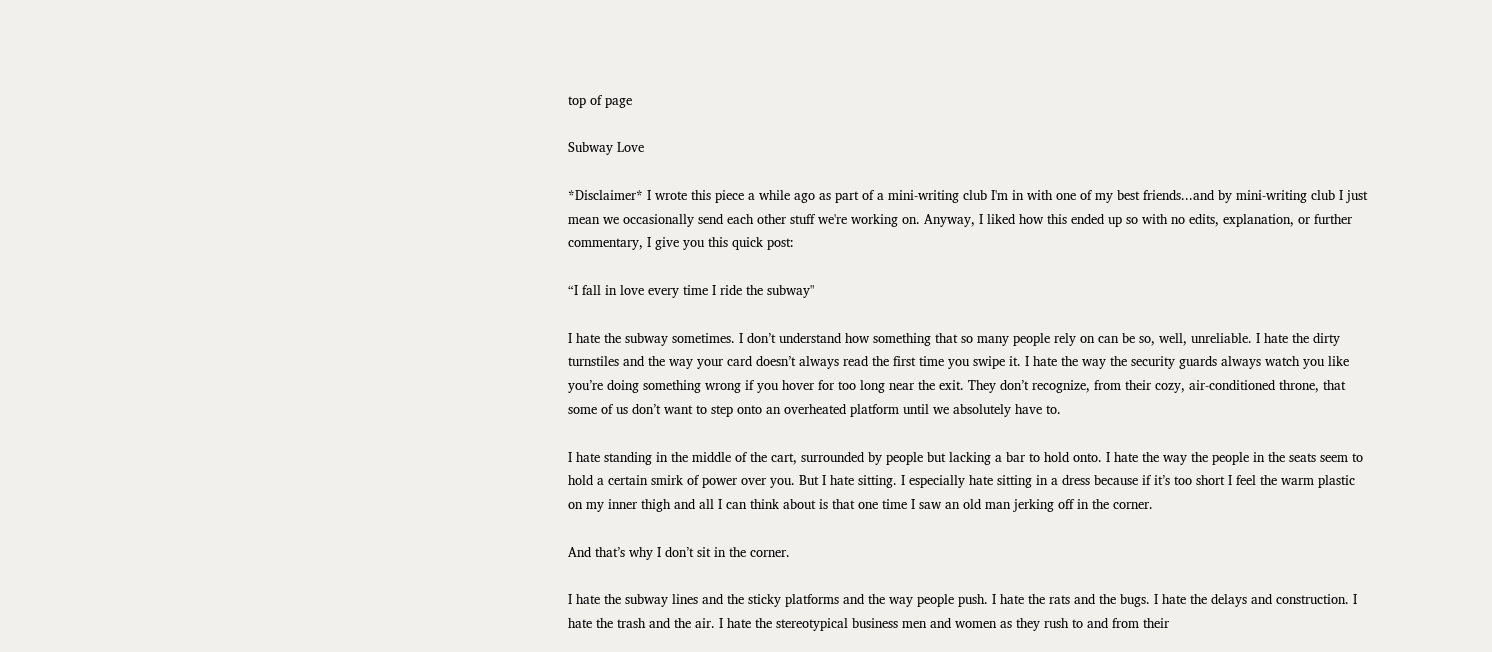top of page

Subway Love

*Disclaimer* I wrote this piece a while ago as part of a mini-writing club I'm in with one of my best friends...and by mini-writing club I just mean we occasionally send each other stuff we're working on. Anyway, I liked how this ended up so with no edits, explanation, or further commentary, I give you this quick post:

“I fall in love every time I ride the subway"

I hate the subway sometimes. I don’t understand how something that so many people rely on can be so, well, unreliable. I hate the dirty turnstiles and the way your card doesn’t always read the first time you swipe it. I hate the way the security guards always watch you like you’re doing something wrong if you hover for too long near the exit. They don’t recognize, from their cozy, air-conditioned throne, that some of us don’t want to step onto an overheated platform until we absolutely have to.

I hate standing in the middle of the cart, surrounded by people but lacking a bar to hold onto. I hate the way the people in the seats seem to hold a certain smirk of power over you. But I hate sitting. I especially hate sitting in a dress because if it’s too short I feel the warm plastic on my inner thigh and all I can think about is that one time I saw an old man jerking off in the corner.

And that’s why I don’t sit in the corner.

I hate the subway lines and the sticky platforms and the way people push. I hate the rats and the bugs. I hate the delays and construction. I hate the trash and the air. I hate the stereotypical business men and women as they rush to and from their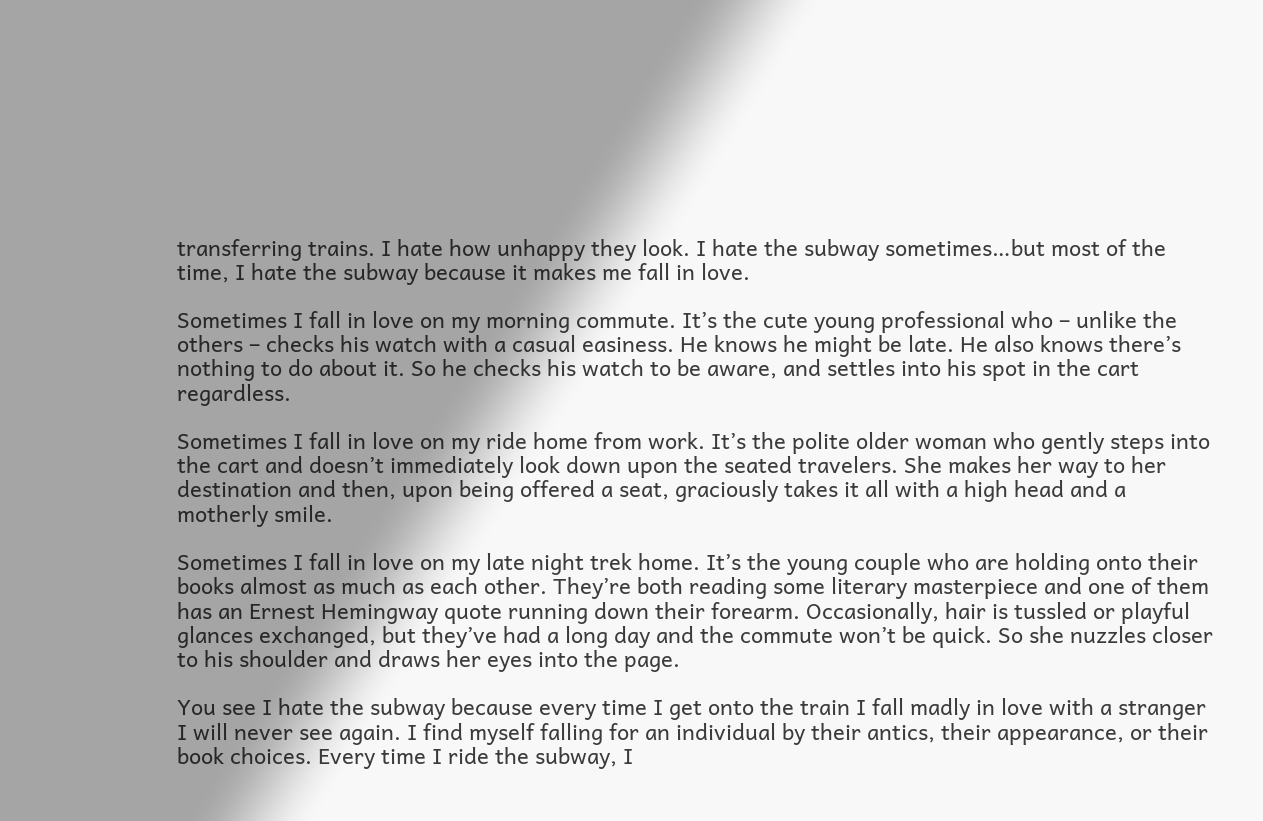transferring trains. I hate how unhappy they look. I hate the subway sometimes…but most of the time, I hate the subway because it makes me fall in love.

Sometimes I fall in love on my morning commute. It’s the cute young professional who – unlike the others – checks his watch with a casual easiness. He knows he might be late. He also knows there’s nothing to do about it. So he checks his watch to be aware, and settles into his spot in the cart regardless.

Sometimes I fall in love on my ride home from work. It’s the polite older woman who gently steps into the cart and doesn’t immediately look down upon the seated travelers. She makes her way to her destination and then, upon being offered a seat, graciously takes it all with a high head and a motherly smile.

Sometimes I fall in love on my late night trek home. It’s the young couple who are holding onto their books almost as much as each other. They’re both reading some literary masterpiece and one of them has an Ernest Hemingway quote running down their forearm. Occasionally, hair is tussled or playful glances exchanged, but they’ve had a long day and the commute won’t be quick. So she nuzzles closer to his shoulder and draws her eyes into the page.

You see I hate the subway because every time I get onto the train I fall madly in love with a stranger I will never see again. I find myself falling for an individual by their antics, their appearance, or their book choices. Every time I ride the subway, I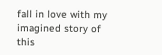fall in love with my imagined story of this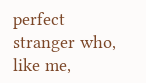perfect stranger who, like me,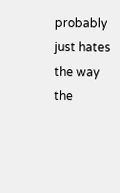probably just hates the way the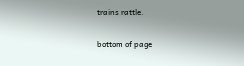trains rattle.

bottom of page